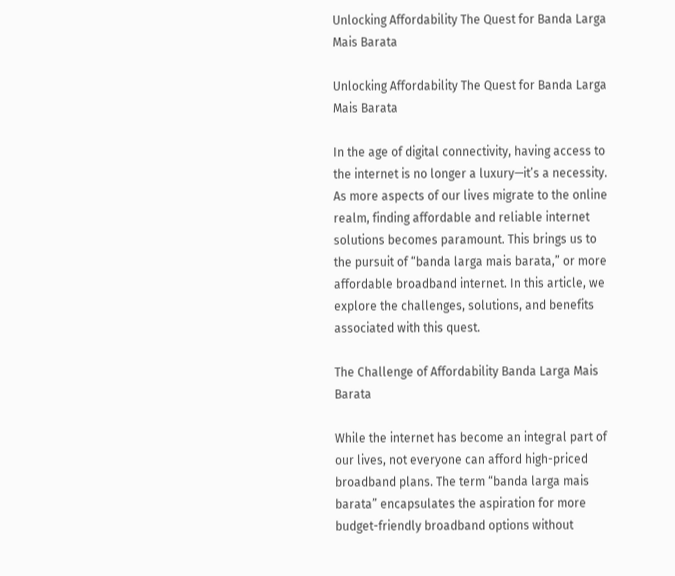Unlocking Affordability The Quest for Banda Larga Mais Barata

Unlocking Affordability The Quest for Banda Larga Mais Barata

In the age of digital connectivity, having access to the internet is no longer a luxury—it’s a necessity. As more aspects of our lives migrate to the online realm, finding affordable and reliable internet solutions becomes paramount. This brings us to the pursuit of “banda larga mais barata,” or more affordable broadband internet. In this article, we explore the challenges, solutions, and benefits associated with this quest.

The Challenge of Affordability Banda Larga Mais Barata

While the internet has become an integral part of our lives, not everyone can afford high-priced broadband plans. The term “banda larga mais barata” encapsulates the aspiration for more budget-friendly broadband options without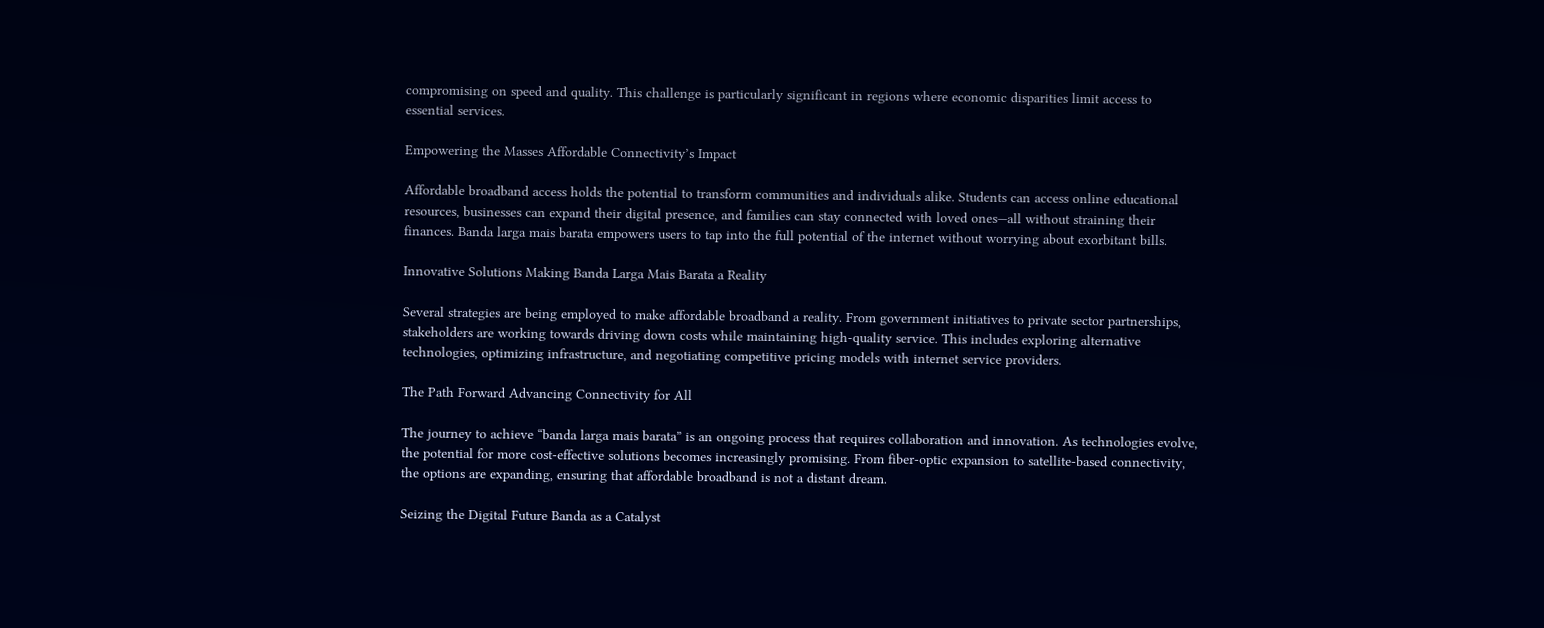compromising on speed and quality. This challenge is particularly significant in regions where economic disparities limit access to essential services.

Empowering the Masses Affordable Connectivity’s Impact

Affordable broadband access holds the potential to transform communities and individuals alike. Students can access online educational resources, businesses can expand their digital presence, and families can stay connected with loved ones—all without straining their finances. Banda larga mais barata empowers users to tap into the full potential of the internet without worrying about exorbitant bills.

Innovative Solutions Making Banda Larga Mais Barata a Reality

Several strategies are being employed to make affordable broadband a reality. From government initiatives to private sector partnerships, stakeholders are working towards driving down costs while maintaining high-quality service. This includes exploring alternative technologies, optimizing infrastructure, and negotiating competitive pricing models with internet service providers.

The Path Forward Advancing Connectivity for All

The journey to achieve “banda larga mais barata” is an ongoing process that requires collaboration and innovation. As technologies evolve, the potential for more cost-effective solutions becomes increasingly promising. From fiber-optic expansion to satellite-based connectivity, the options are expanding, ensuring that affordable broadband is not a distant dream.

Seizing the Digital Future Banda as a Catalyst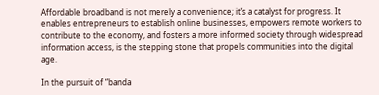Affordable broadband is not merely a convenience; it’s a catalyst for progress. It enables entrepreneurs to establish online businesses, empowers remote workers to contribute to the economy, and fosters a more informed society through widespread information access, is the stepping stone that propels communities into the digital age.

In the pursuit of “banda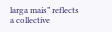larga mais” reflects a collective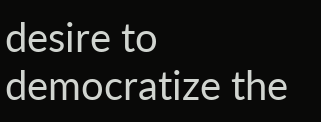desire to democratize the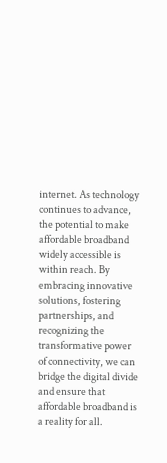internet. As technology continues to advance, the potential to make affordable broadband widely accessible is within reach. By embracing innovative solutions, fostering partnerships, and recognizing the transformative power of connectivity, we can bridge the digital divide and ensure that affordable broadband is a reality for all.